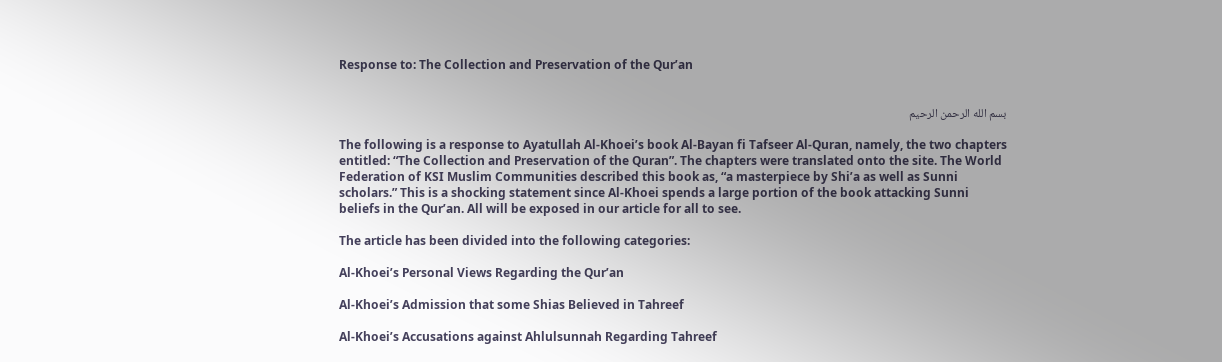Response to: The Collection and Preservation of the Qur’an


بسم الله الرحمن الرحیم

The following is a response to Ayatullah Al-Khoei’s book Al-Bayan fi Tafseer Al-Quran, namely, the two chapters entitled: “The Collection and Preservation of the Quran”. The chapters were translated onto the site. The World Federation of KSI Muslim Communities described this book as, “a masterpiece by Shi’a as well as Sunni scholars.” This is a shocking statement since Al-Khoei spends a large portion of the book attacking Sunni beliefs in the Qur’an. All will be exposed in our article for all to see.

The article has been divided into the following categories:

Al-Khoei’s Personal Views Regarding the Qur’an

Al-Khoei’s Admission that some Shias Believed in Tahreef

Al-Khoei’s Accusations against Ahlulsunnah Regarding Tahreef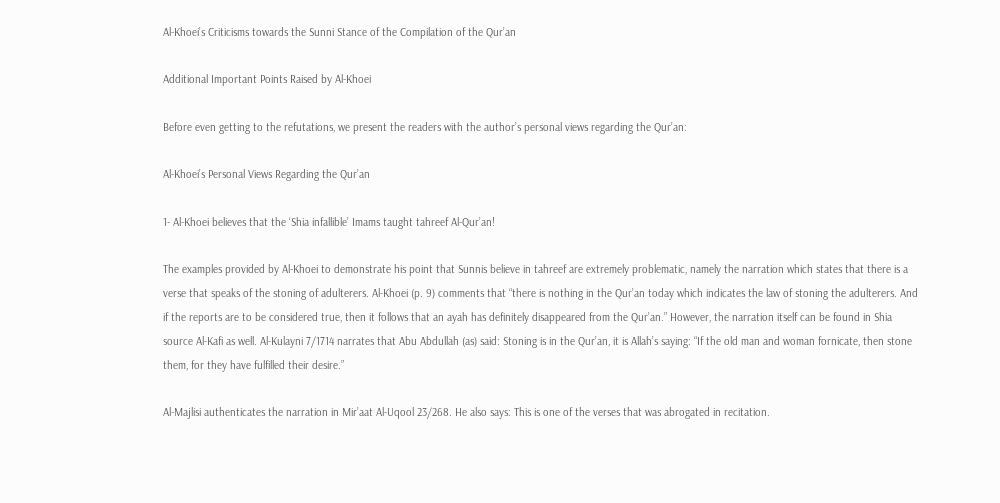Al-Khoei’s Criticisms towards the Sunni Stance of the Compilation of the Qur’an

Additional Important Points Raised by Al-Khoei

Before even getting to the refutations, we present the readers with the author’s personal views regarding the Qur’an:

Al-Khoei’s Personal Views Regarding the Qur’an

1- Al-Khoei believes that the ‘Shia infallible’ Imams taught tahreef Al-Qur’an!

The examples provided by Al-Khoei to demonstrate his point that Sunnis believe in tahreef are extremely problematic, namely the narration which states that there is a verse that speaks of the stoning of adulterers. Al-Khoei (p. 9) comments that “there is nothing in the Qur’an today which indicates the law of stoning the adulterers. And if the reports are to be considered true, then it follows that an ayah has definitely disappeared from the Qur’an.” However, the narration itself can be found in Shia source Al-Kafi as well. Al-Kulayni 7/1714 narrates that Abu Abdullah (as) said: Stoning is in the Qur’an, it is Allah’s saying: “If the old man and woman fornicate, then stone them, for they have fulfilled their desire.”

Al-Majlisi authenticates the narration in Mir’aat Al-Uqool 23/268. He also says: This is one of the verses that was abrogated in recitation.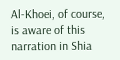Al-Khoei, of course, is aware of this narration in Shia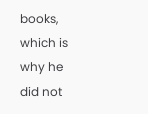books, which is why he did not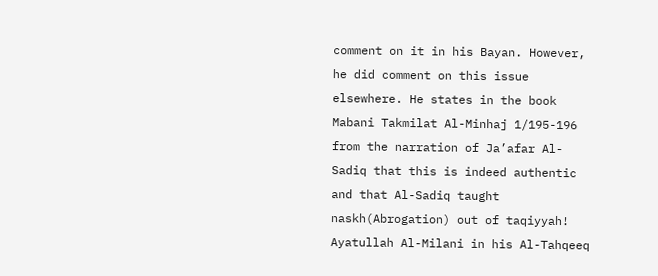comment on it in his Bayan. However, he did comment on this issue elsewhere. He states in the book Mabani Takmilat Al-Minhaj 1/195-196 from the narration of Ja’afar Al-Sadiq that this is indeed authentic and that Al-Sadiq taught naskh(Abrogation) out of taqiyyah! Ayatullah Al-Milani in his Al-Tahqeeq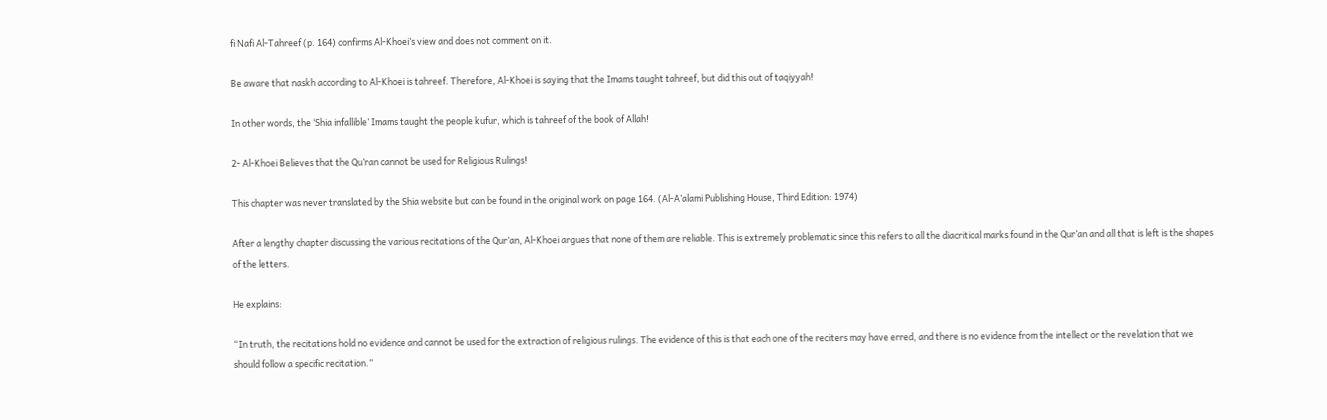fi Nafi Al-Tahreef (p. 164) confirms Al-Khoei’s view and does not comment on it.

Be aware that naskh according to Al-Khoei is tahreef. Therefore, Al-Khoei is saying that the Imams taught tahreef, but did this out of taqiyyah!

In other words, the ‘Shia infallible’ Imams taught the people kufur, which is tahreef of the book of Allah!

2- Al-Khoei Believes that the Qu’ran cannot be used for Religious Rulings!

This chapter was never translated by the Shia website but can be found in the original work on page 164. (Al-A’alami Publishing House, Third Edition: 1974)

After a lengthy chapter discussing the various recitations of the Qur’an, Al-Khoei argues that none of them are reliable. This is extremely problematic since this refers to all the diacritical marks found in the Qur’an and all that is left is the shapes of the letters.

He explains:

“In truth, the recitations hold no evidence and cannot be used for the extraction of religious rulings. The evidence of this is that each one of the reciters may have erred, and there is no evidence from the intellect or the revelation that we should follow a specific recitation.”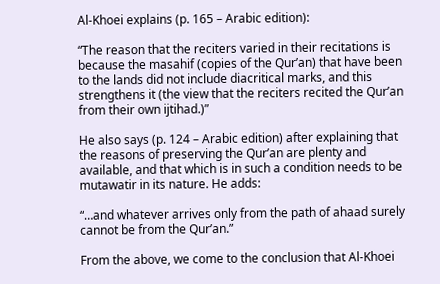Al-Khoei explains (p. 165 – Arabic edition):

“The reason that the reciters varied in their recitations is because the masahif (copies of the Qur’an) that have been to the lands did not include diacritical marks, and this strengthens it (the view that the reciters recited the Qur’an from their own ijtihad.)”

He also says (p. 124 – Arabic edition) after explaining that the reasons of preserving the Qur’an are plenty and available, and that which is in such a condition needs to be mutawatir in its nature. He adds:

“…and whatever arrives only from the path of ahaad surely cannot be from the Qur’an.”

From the above, we come to the conclusion that Al-Khoei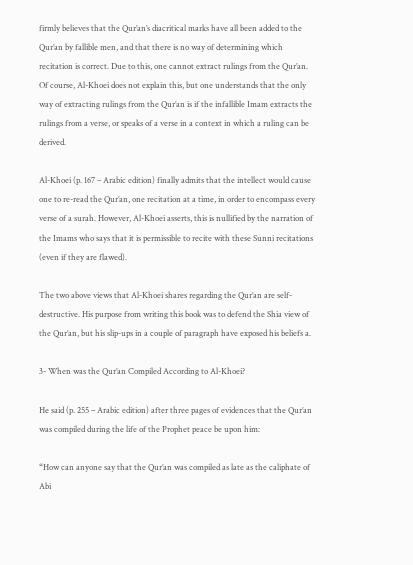firmly believes that the Qur’an’s diacritical marks have all been added to the Qur’an by fallible men, and that there is no way of determining which recitation is correct. Due to this, one cannot extract rulings from the Qur’an. Of course, Al-Khoei does not explain this, but one understands that the only way of extracting rulings from the Qur’an is if the infallible Imam extracts the rulings from a verse, or speaks of a verse in a context in which a ruling can be derived.

Al-Khoei (p. 167 – Arabic edition) finally admits that the intellect would cause one to re-read the Qur’an, one recitation at a time, in order to encompass every verse of a surah. However, Al-Khoei asserts, this is nullified by the narration of the Imams who says that it is permissible to recite with these Sunni recitations (even if they are flawed).

The two above views that Al-Khoei shares regarding the Qur’an are self-destructive. His purpose from writing this book was to defend the Shia view of the Qur’an, but his slip-ups in a couple of paragraph have exposed his beliefs a.

3- When was the Qur’an Compiled According to Al-Khoei?

He said (p. 255 – Arabic edition) after three pages of evidences that the Qur’an was compiled during the life of the Prophet peace be upon him:

“How can anyone say that the Qur’an was compiled as late as the caliphate of Abi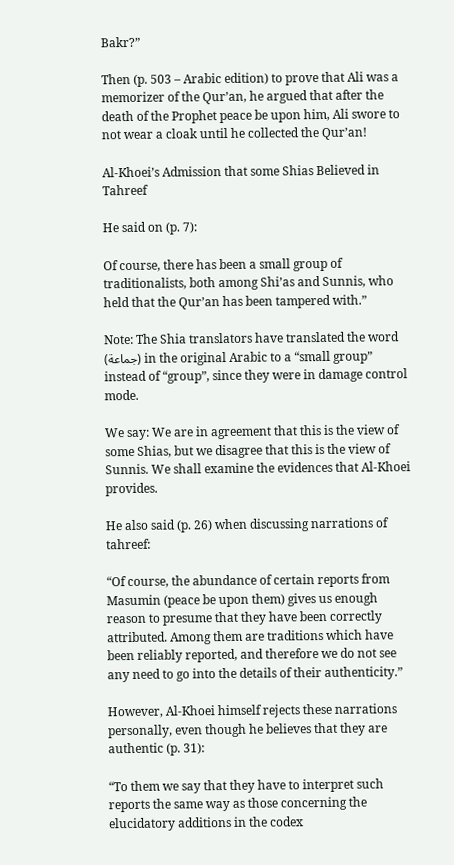Bakr?”

Then (p. 503 – Arabic edition) to prove that Ali was a memorizer of the Qur’an, he argued that after the death of the Prophet peace be upon him, Ali swore to not wear a cloak until he collected the Qur’an!

Al-Khoei’s Admission that some Shias Believed in Tahreef

He said on (p. 7):

Of course, there has been a small group of traditionalists, both among Shi’as and Sunnis, who held that the Qur’an has been tampered with.”

Note: The Shia translators have translated the word (جماعة) in the original Arabic to a “small group” instead of “group”, since they were in damage control mode.

We say: We are in agreement that this is the view of some Shias, but we disagree that this is the view of Sunnis. We shall examine the evidences that Al-Khoei provides.

He also said (p. 26) when discussing narrations of tahreef:

“Of course, the abundance of certain reports from Masumin (peace be upon them) gives us enough reason to presume that they have been correctly attributed. Among them are traditions which have been reliably reported, and therefore we do not see any need to go into the details of their authenticity.”

However, Al-Khoei himself rejects these narrations personally, even though he believes that they are authentic (p. 31):

“To them we say that they have to interpret such reports the same way as those concerning the elucidatory additions in the codex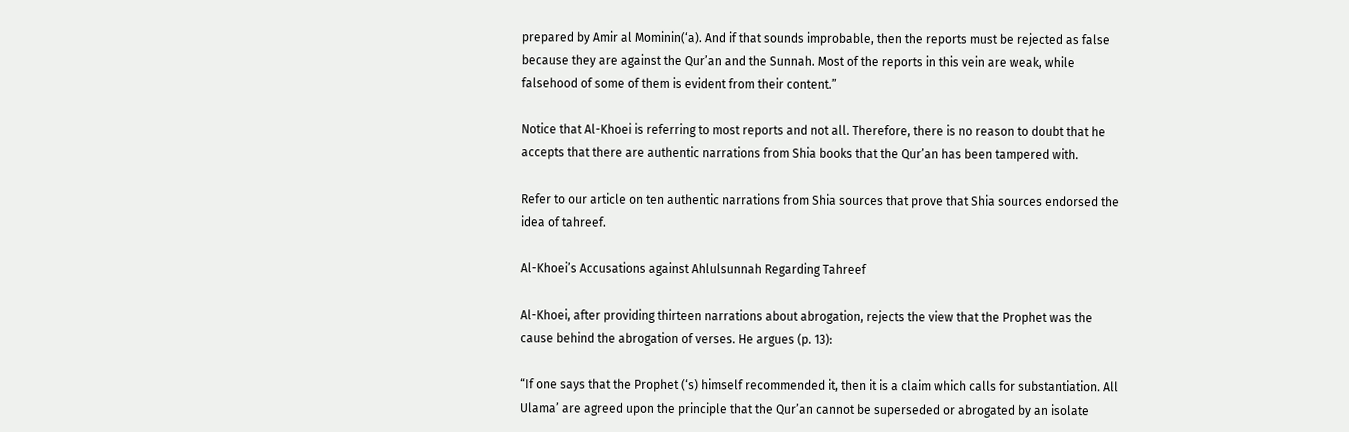prepared by Amir al Mominin(‘a). And if that sounds improbable, then the reports must be rejected as false because they are against the Qur’an and the Sunnah. Most of the reports in this vein are weak, while falsehood of some of them is evident from their content.”

Notice that Al-Khoei is referring to most reports and not all. Therefore, there is no reason to doubt that he accepts that there are authentic narrations from Shia books that the Qur’an has been tampered with.

Refer to our article on ten authentic narrations from Shia sources that prove that Shia sources endorsed the idea of tahreef.

Al-Khoei’s Accusations against Ahlulsunnah Regarding Tahreef

Al-Khoei, after providing thirteen narrations about abrogation, rejects the view that the Prophet was the cause behind the abrogation of verses. He argues (p. 13):

“If one says that the Prophet (‘s) himself recommended it, then it is a claim which calls for substantiation. All Ulama’ are agreed upon the principle that the Qur’an cannot be superseded or abrogated by an isolate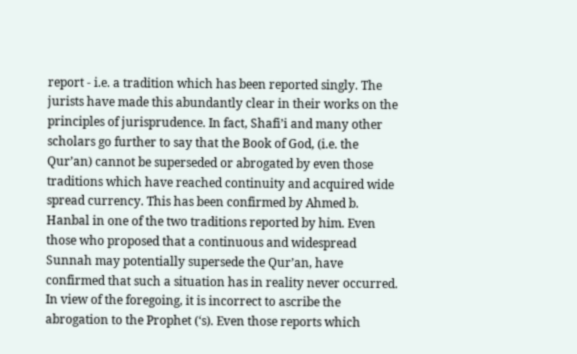report ‑ i.e. a tradition which has been reported singly. The jurists have made this abundantly clear in their works on the principles of jurisprudence. In fact, Shafi’i and many other scholars go further to say that the Book of God, (i.e. the Qur’an) cannot be superseded or abrogated by even those traditions which have reached continuity and acquired wide spread currency. This has been confirmed by Ahmed b. Hanbal in one of the two traditions reported by him. Even those who proposed that a continuous and widespread Sunnah may potentially supersede the Qur’an, have confirmed that such a situation has in reality never occurred. In view of the foregoing, it is incorrect to ascribe the abrogation to the Prophet (‘s). Even those reports which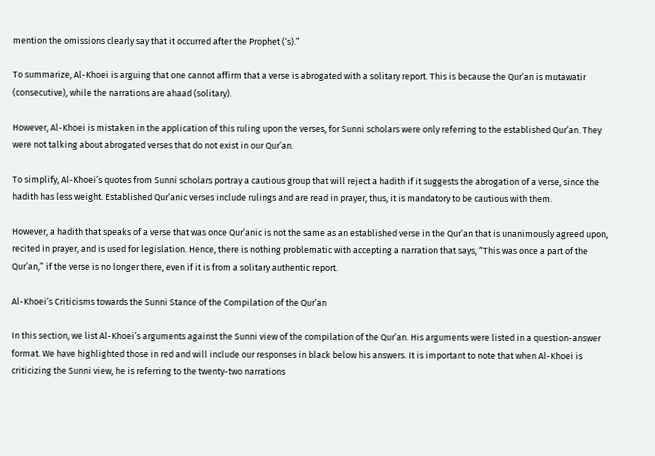mention the omissions clearly say that it occurred after the Prophet (‘s).”

To summarize, Al-Khoei is arguing that one cannot affirm that a verse is abrogated with a solitary report. This is because the Qur’an is mutawatir (consecutive), while the narrations are ahaad (solitary).

However, Al-Khoei is mistaken in the application of this ruling upon the verses, for Sunni scholars were only referring to the established Qur’an. They were not talking about abrogated verses that do not exist in our Qur’an.

To simplify, Al-Khoei’s quotes from Sunni scholars portray a cautious group that will reject a hadith if it suggests the abrogation of a verse, since the hadith has less weight. Established Qur’anic verses include rulings and are read in prayer, thus, it is mandatory to be cautious with them.

However, a hadith that speaks of a verse that was once Qur’anic is not the same as an established verse in the Qur’an that is unanimously agreed upon, recited in prayer, and is used for legislation. Hence, there is nothing problematic with accepting a narration that says, “This was once a part of the Qur’an,” if the verse is no longer there, even if it is from a solitary authentic report.

Al-Khoei’s Criticisms towards the Sunni Stance of the Compilation of the Qur’an

In this section, we list Al-Khoei’s arguments against the Sunni view of the compilation of the Qur’an. His arguments were listed in a question-answer format. We have highlighted those in red and will include our responses in black below his answers. It is important to note that when Al-Khoei is criticizing the Sunni view, he is referring to the twenty-two narrations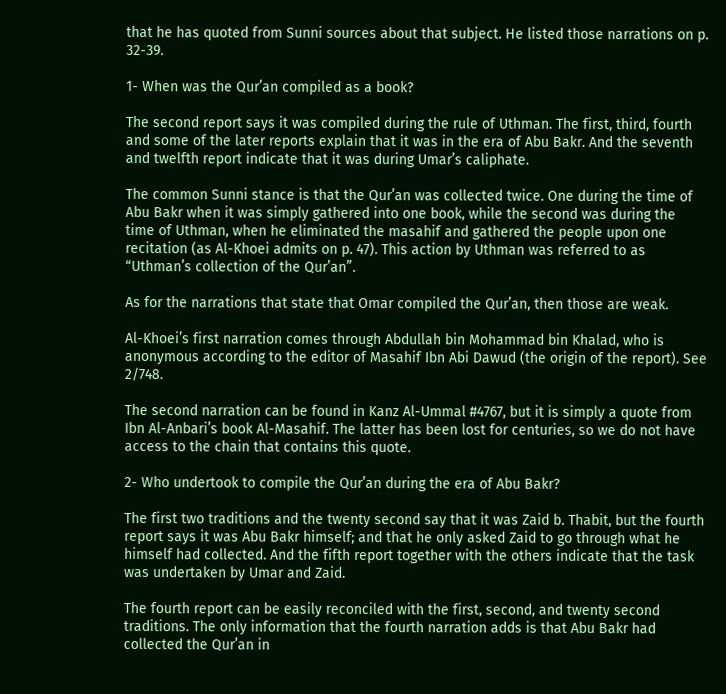that he has quoted from Sunni sources about that subject. He listed those narrations on p. 32-39.

1- When was the Qur’an compiled as a book?

The second report says it was compiled during the rule of Uthman. The first, third, fourth and some of the later reports explain that it was in the era of Abu Bakr. And the seventh and twelfth report indicate that it was during Umar’s caliphate.

The common Sunni stance is that the Qur’an was collected twice. One during the time of Abu Bakr when it was simply gathered into one book, while the second was during the time of Uthman, when he eliminated the masahif and gathered the people upon one recitation (as Al-Khoei admits on p. 47). This action by Uthman was referred to as “Uthman’s collection of the Qur’an”.

As for the narrations that state that Omar compiled the Qur’an, then those are weak.

Al-Khoei’s first narration comes through Abdullah bin Mohammad bin Khalad, who is anonymous according to the editor of Masahif Ibn Abi Dawud (the origin of the report). See 2/748.

The second narration can be found in Kanz Al-Ummal #4767, but it is simply a quote from Ibn Al-Anbari’s book Al-Masahif. The latter has been lost for centuries, so we do not have access to the chain that contains this quote.

2- Who undertook to compile the Qur’an during the era of Abu Bakr?

The first two traditions and the twenty second say that it was Zaid b. Thabit, but the fourth report says it was Abu Bakr himself; and that he only asked Zaid to go through what he himself had collected. And the fifth report together with the others indicate that the task was undertaken by Umar and Zaid.

The fourth report can be easily reconciled with the first, second, and twenty second traditions. The only information that the fourth narration adds is that Abu Bakr had collected the Qur’an in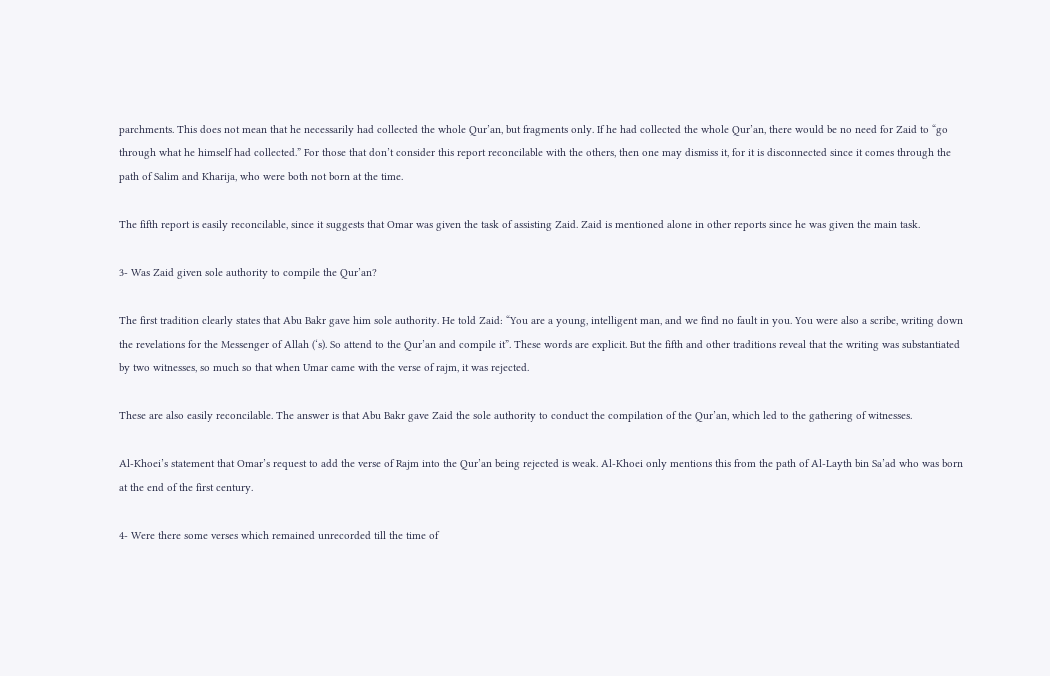parchments. This does not mean that he necessarily had collected the whole Qur’an, but fragments only. If he had collected the whole Qur’an, there would be no need for Zaid to “go through what he himself had collected.” For those that don’t consider this report reconcilable with the others, then one may dismiss it, for it is disconnected since it comes through the path of Salim and Kharija, who were both not born at the time.

The fifth report is easily reconcilable, since it suggests that Omar was given the task of assisting Zaid. Zaid is mentioned alone in other reports since he was given the main task.

3- Was Zaid given sole authority to compile the Qur’an?

The first tradition clearly states that Abu Bakr gave him sole authority. He told Zaid: “You are a young, intelligent man, and we find no fault in you. You were also a scribe, writing down the revelations for the Messenger of Allah (‘s). So attend to the Qur’an and compile it”. These words are explicit. But the fifth and other traditions reveal that the writing was substantiated by two witnesses, so much so that when Umar came with the verse of rajm, it was rejected.

These are also easily reconcilable. The answer is that Abu Bakr gave Zaid the sole authority to conduct the compilation of the Qur’an, which led to the gathering of witnesses.

Al-Khoei’s statement that Omar’s request to add the verse of Rajm into the Qur’an being rejected is weak. Al-Khoei only mentions this from the path of Al-Layth bin Sa’ad who was born at the end of the first century.

4- Were there some verses which remained unrecorded till the time of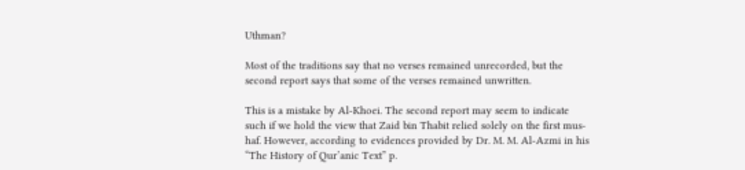Uthman?

Most of the traditions say that no verses remained unrecorded, but the second report says that some of the verses remained unwritten.

This is a mistake by Al-Khoei. The second report may seem to indicate such if we hold the view that Zaid bin Thabit relied solely on the first mus-haf. However, according to evidences provided by Dr. M. M. Al-Azmi in his “The History of Qur’anic Text” p.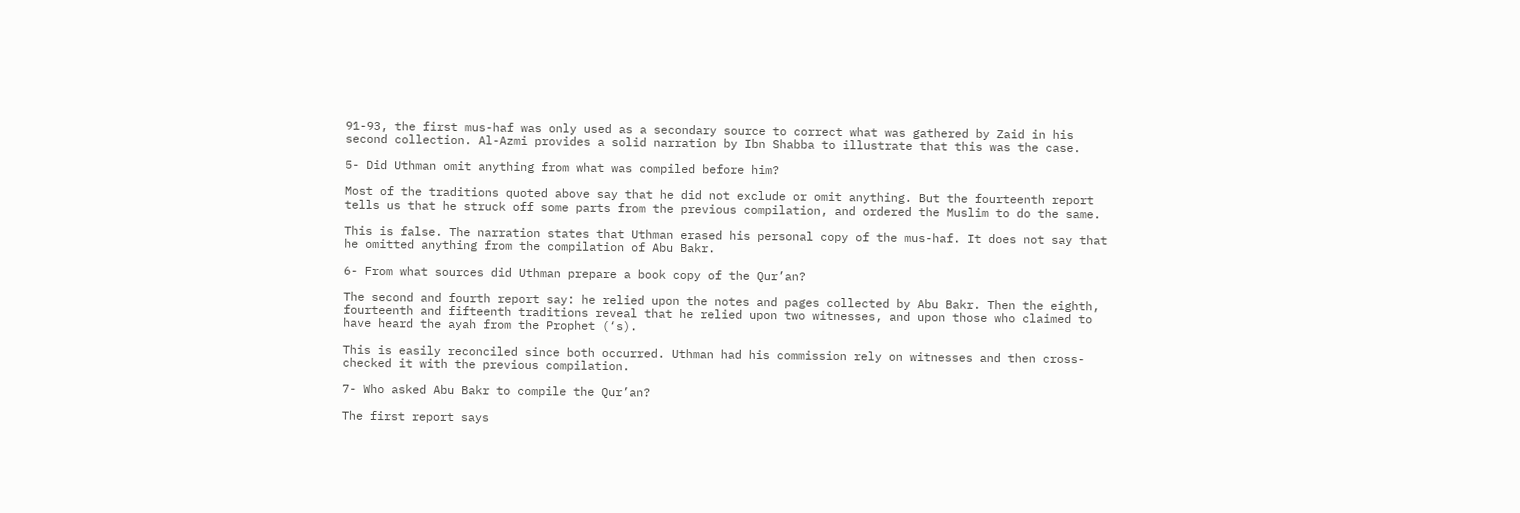91-93, the first mus-haf was only used as a secondary source to correct what was gathered by Zaid in his second collection. Al-Azmi provides a solid narration by Ibn Shabba to illustrate that this was the case.

5- Did Uthman omit anything from what was compiled before him?

Most of the traditions quoted above say that he did not exclude or omit anything. But the fourteenth report tells us that he struck off some parts from the previous compilation, and ordered the Muslim to do the same.

This is false. The narration states that Uthman erased his personal copy of the mus-haf. It does not say that he omitted anything from the compilation of Abu Bakr.

6- From what sources did Uthman prepare a book copy of the Qur’an?

The second and fourth report say: he relied upon the notes and pages collected by Abu Bakr. Then the eighth, fourteenth and fifteenth traditions reveal that he relied upon two witnesses, and upon those who claimed to have heard the ayah from the Prophet (‘s).

This is easily reconciled since both occurred. Uthman had his commission rely on witnesses and then cross-checked it with the previous compilation.

7- Who asked Abu Bakr to compile the Qur’an?

The first report says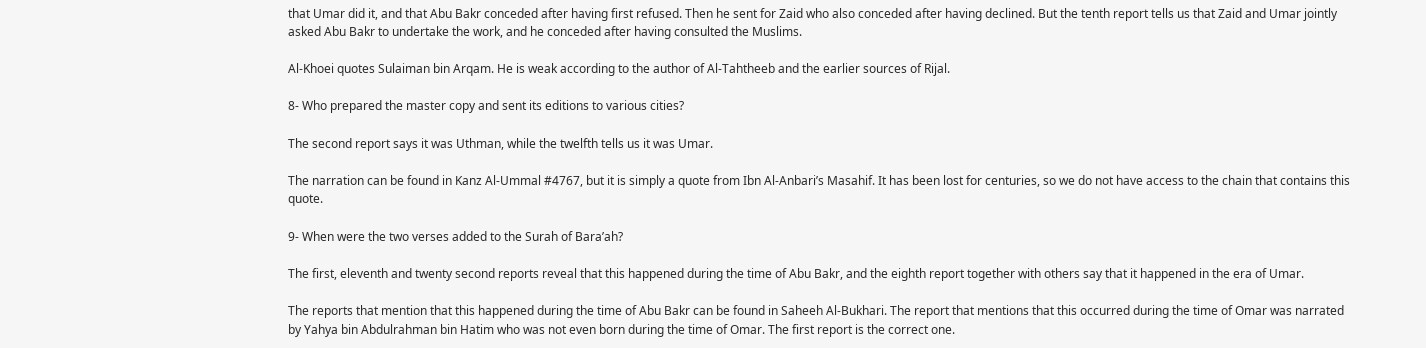that Umar did it, and that Abu Bakr conceded after having first refused. Then he sent for Zaid who also conceded after having declined. But the tenth report tells us that Zaid and Umar jointly asked Abu Bakr to undertake the work, and he conceded after having consulted the Muslims.

Al-Khoei quotes Sulaiman bin Arqam. He is weak according to the author of Al-Tahtheeb and the earlier sources of Rijal.

8- Who prepared the master copy and sent its editions to various cities?

The second report says it was Uthman, while the twelfth tells us it was Umar.

The narration can be found in Kanz Al-Ummal #4767, but it is simply a quote from Ibn Al-Anbari’s Masahif. It has been lost for centuries, so we do not have access to the chain that contains this quote.

9- When were the two verses added to the Surah of Bara’ah?

The first, eleventh and twenty second reports reveal that this happened during the time of Abu Bakr, and the eighth report together with others say that it happened in the era of Umar.

The reports that mention that this happened during the time of Abu Bakr can be found in Saheeh Al-Bukhari. The report that mentions that this occurred during the time of Omar was narrated by Yahya bin Abdulrahman bin Hatim who was not even born during the time of Omar. The first report is the correct one.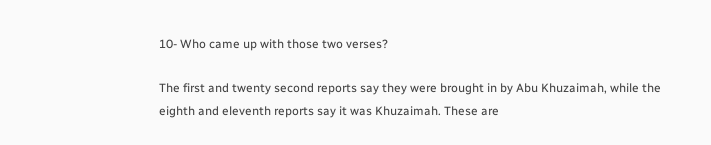10- Who came up with those two verses?

The first and twenty second reports say they were brought in by Abu Khuzaimah, while the eighth and eleventh reports say it was Khuzaimah. These are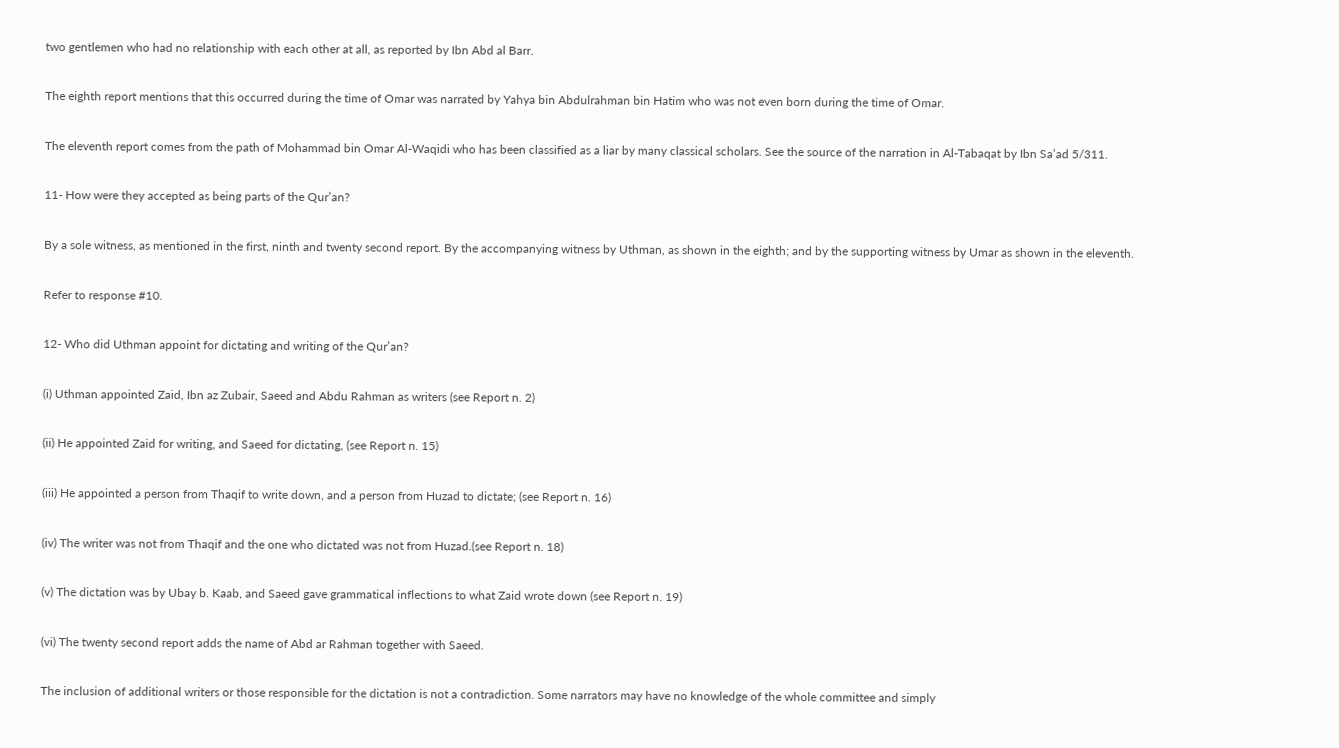two gentlemen who had no relationship with each other at all, as reported by Ibn Abd al Barr.

The eighth report mentions that this occurred during the time of Omar was narrated by Yahya bin Abdulrahman bin Hatim who was not even born during the time of Omar.

The eleventh report comes from the path of Mohammad bin Omar Al-Waqidi who has been classified as a liar by many classical scholars. See the source of the narration in Al-Tabaqat by Ibn Sa’ad 5/311.

11- How were they accepted as being parts of the Qur’an?

By a sole witness, as mentioned in the first, ninth and twenty second report. By the accompanying witness by Uthman, as shown in the eighth; and by the supporting witness by Umar as shown in the eleventh.

Refer to response #10.

12- Who did Uthman appoint for dictating and writing of the Qur’an?

(i) Uthman appointed Zaid, Ibn az Zubair, Saeed and Abdu Rahman as writers (see Report n. 2)

(ii) He appointed Zaid for writing, and Saeed for dictating, (see Report n. 15)

(iii) He appointed a person from Thaqif to write down, and a person from Huzad to dictate; (see Report n. 16)

(iv) The writer was not from Thaqif and the one who dictated was not from Huzad.(see Report n. 18)

(v) The dictation was by Ubay b. Kaab, and Saeed gave grammatical inflections to what Zaid wrote down (see Report n. 19)

(vi) The twenty second report adds the name of Abd ar Rahman together with Saeed.

The inclusion of additional writers or those responsible for the dictation is not a contradiction. Some narrators may have no knowledge of the whole committee and simply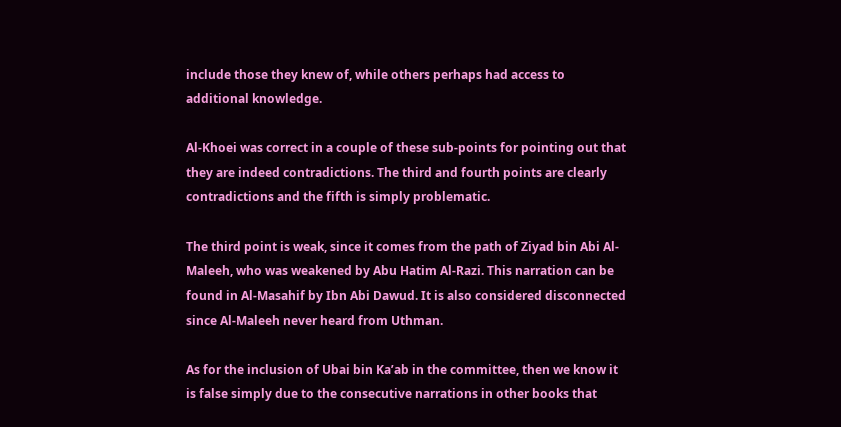include those they knew of, while others perhaps had access to additional knowledge.

Al-Khoei was correct in a couple of these sub-points for pointing out that they are indeed contradictions. The third and fourth points are clearly contradictions and the fifth is simply problematic.

The third point is weak, since it comes from the path of Ziyad bin Abi Al-Maleeh, who was weakened by Abu Hatim Al-Razi. This narration can be found in Al-Masahif by Ibn Abi Dawud. It is also considered disconnected since Al-Maleeh never heard from Uthman.

As for the inclusion of Ubai bin Ka’ab in the committee, then we know it is false simply due to the consecutive narrations in other books that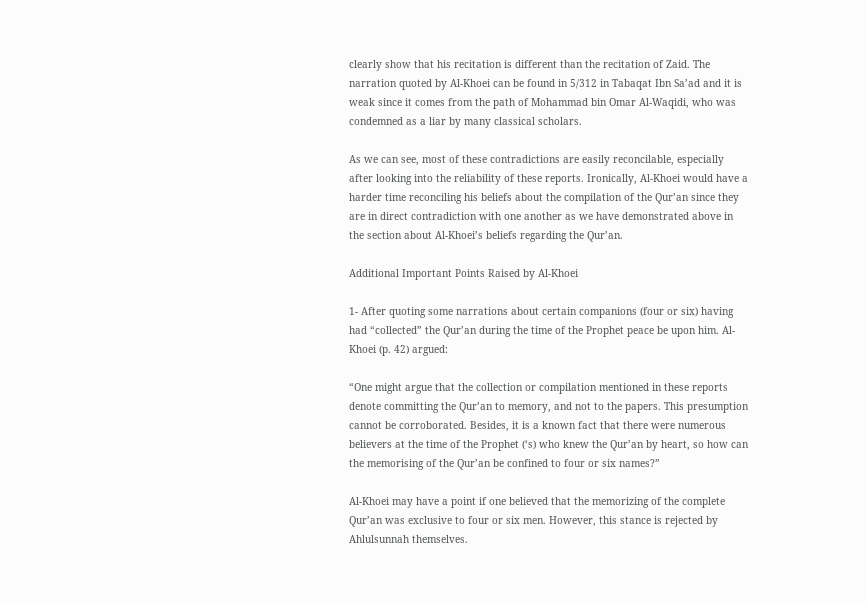clearly show that his recitation is different than the recitation of Zaid. The narration quoted by Al-Khoei can be found in 5/312 in Tabaqat Ibn Sa’ad and it is weak since it comes from the path of Mohammad bin Omar Al-Waqidi, who was condemned as a liar by many classical scholars.

As we can see, most of these contradictions are easily reconcilable, especially after looking into the reliability of these reports. Ironically, Al-Khoei would have a harder time reconciling his beliefs about the compilation of the Qur’an since they are in direct contradiction with one another as we have demonstrated above in the section about Al-Khoei’s beliefs regarding the Qur’an.

Additional Important Points Raised by Al-Khoei

1- After quoting some narrations about certain companions (four or six) having had “collected” the Qur’an during the time of the Prophet peace be upon him. Al-Khoei (p. 42) argued:

“One might argue that the collection or compilation mentioned in these reports denote committing the Qur’an to memory, and not to the papers. This presumption cannot be corroborated. Besides, it is a known fact that there were numerous believers at the time of the Prophet (‘s) who knew the Qur’an by heart, so how can the memorising of the Qur’an be confined to four or six names?”

Al-Khoei may have a point if one believed that the memorizing of the complete Qur’an was exclusive to four or six men. However, this stance is rejected by Ahlulsunnah themselves.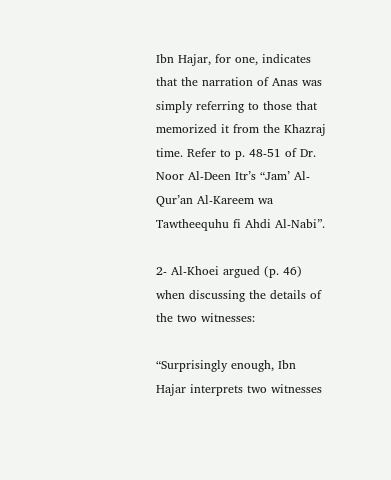Ibn Hajar, for one, indicates that the narration of Anas was simply referring to those that memorized it from the Khazraj time. Refer to p. 48-51 of Dr. Noor Al-Deen Itr’s “Jam’ Al-Qur’an Al-Kareem wa Tawtheequhu fi Ahdi Al-Nabi”.

2- Al-Khoei argued (p. 46) when discussing the details of the two witnesses:

“Surprisingly enough, Ibn Hajar interprets two witnesses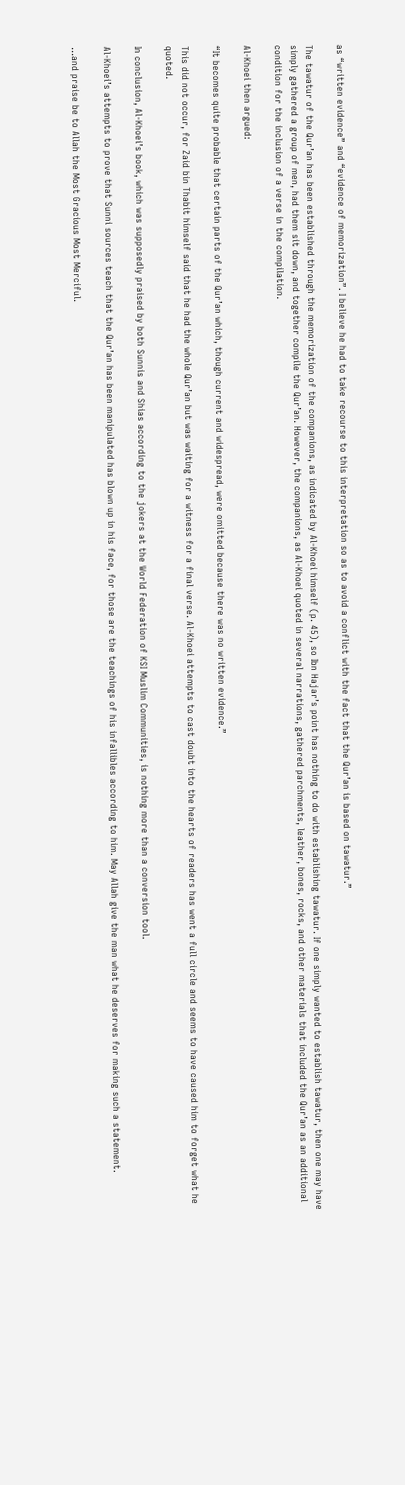as “written evidence” and “evidence of memorization”. I believe he had to take recourse to this interpretation so as to avoid a conflict with the fact that the Qur’an is based on tawatur.”

The tawatur of the Qur’an has been established through the memorization of the companions, as indicated by Al-Khoei himself (p. 45), so Ibn Hajar’s point has nothing to do with establishing tawatur. If one simply wanted to establish tawatur, then one may have simply gathered a group of men, had them sit down, and together compile the Qur’an. However, the companions, as Al-Khoei quoted in several narrations, gathered parchments, leather, bones, rocks, and other materials that included the Qur’an as an additional condition for the inclusion of a verse in the compilation.

Al-Khoei then argued:

“It becomes quite probable that certain parts of the Qur’an which, though current and widespread, were omitted because there was no written evidence.”

This did not occur, for Zaid bin Thabit himself said that he had the whole Qur’an but was waiting for a witness for a final verse. Al-Khoei attempts to cast doubt into the hearts of readers has went a full circle and seems to have caused him to forget what he quoted.

In conclusion, Al-Khoei’s book, which was supposedly praised by both Sunnis and Shias according to the jokers at the World Federation of KSI Muslim Communities, is nothing more than a conversion tool.

Al-Khoei’s attempts to prove that Sunni sources teach that the Qur’an has been manipulated has blown up in his face, for those are the teachings of his infallibles according to him. May Allah give the man what he deserves for making such a statement.

…and praise be to Allah the Most Gracious Most Merciful.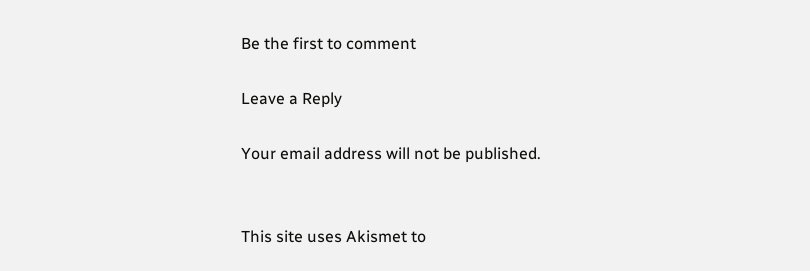Be the first to comment

Leave a Reply

Your email address will not be published.


This site uses Akismet to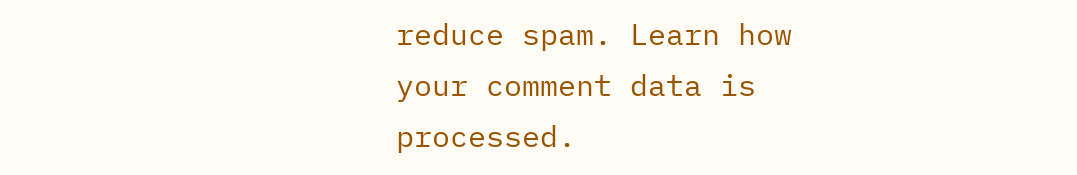reduce spam. Learn how your comment data is processed.